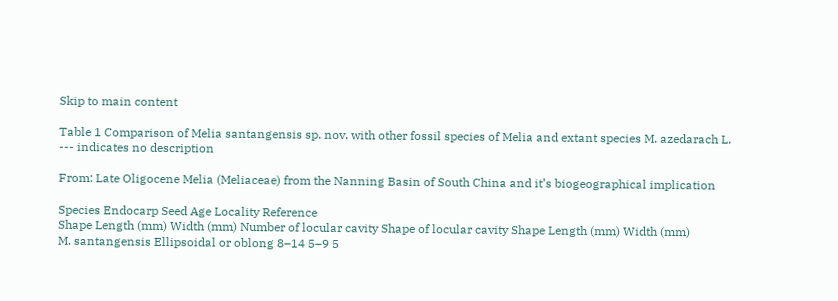Skip to main content

Table 1 Comparison of Melia santangensis sp. nov. with other fossil species of Melia and extant species M. azedarach L. --- indicates no description

From: Late Oligocene Melia (Meliaceae) from the Nanning Basin of South China and it’s biogeographical implication

Species Endocarp Seed Age Locality Reference
Shape Length (mm) Width (mm) Number of locular cavity Shape of locular cavity Shape Length (mm) Width (mm)
M. santangensis Ellipsoidal or oblong 8–14 5–9 5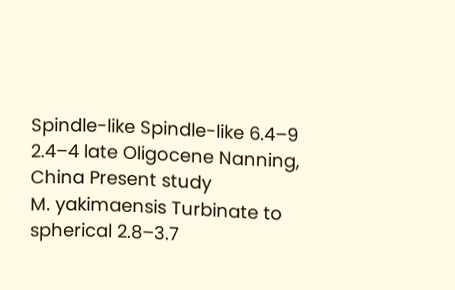Spindle-like Spindle-like 6.4–9 2.4–4 late Oligocene Nanning, China Present study
M. yakimaensis Turbinate to spherical 2.8–3.7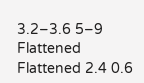3.2–3.6 5–9 Flattened Flattened 2.4 0.6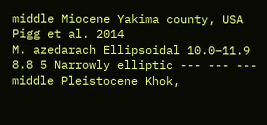middle Miocene Yakima county, USA Pigg et al. 2014
M. azedarach Ellipsoidal 10.0–11.9 8.8 5 Narrowly elliptic --- --- --- middle Pleistocene Khok,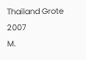Thailand Grote 2007
M.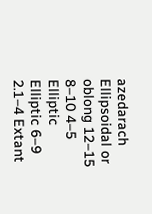azedarach Ellipsoidal or oblong 12–15 8–10 4–5 Elliptic Elliptic 6–9 2.1–4 Extant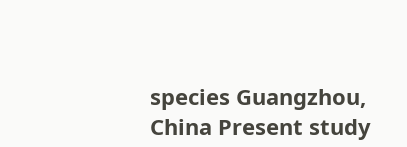species Guangzhou, China Present study